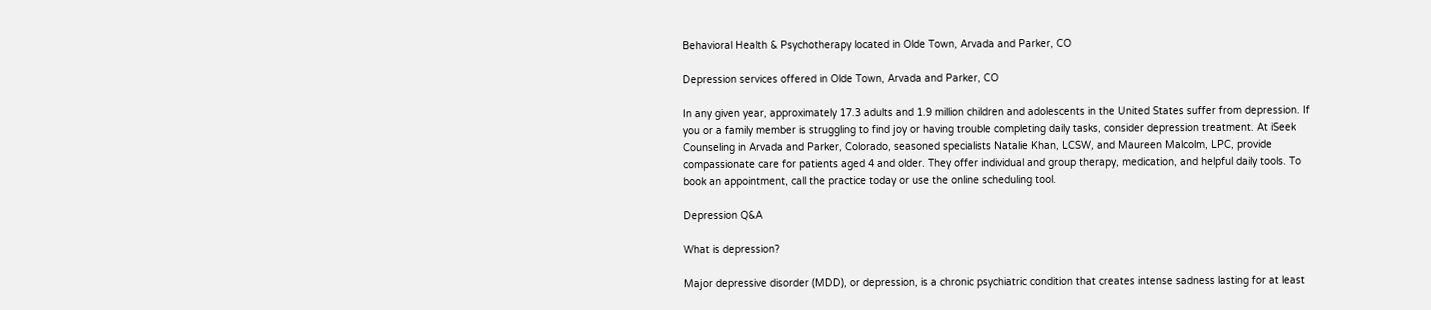Behavioral Health & Psychotherapy located in Olde Town, Arvada and Parker, CO

Depression services offered in Olde Town, Arvada and Parker, CO

In any given year, approximately 17.3 adults and 1.9 million children and adolescents in the United States suffer from depression. If you or a family member is struggling to find joy or having trouble completing daily tasks, consider depression treatment. At iSeek Counseling in Arvada and Parker, Colorado, seasoned specialists Natalie Khan, LCSW, and Maureen Malcolm, LPC, provide compassionate care for patients aged 4 and older. They offer individual and group therapy, medication, and helpful daily tools. To book an appointment, call the practice today or use the online scheduling tool.

Depression Q&A

What is depression?

Major depressive disorder (MDD), or depression, is a chronic psychiatric condition that creates intense sadness lasting for at least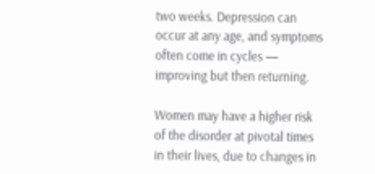two weeks. Depression can occur at any age, and symptoms often come in cycles — improving but then returning.

Women may have a higher risk of the disorder at pivotal times in their lives, due to changes in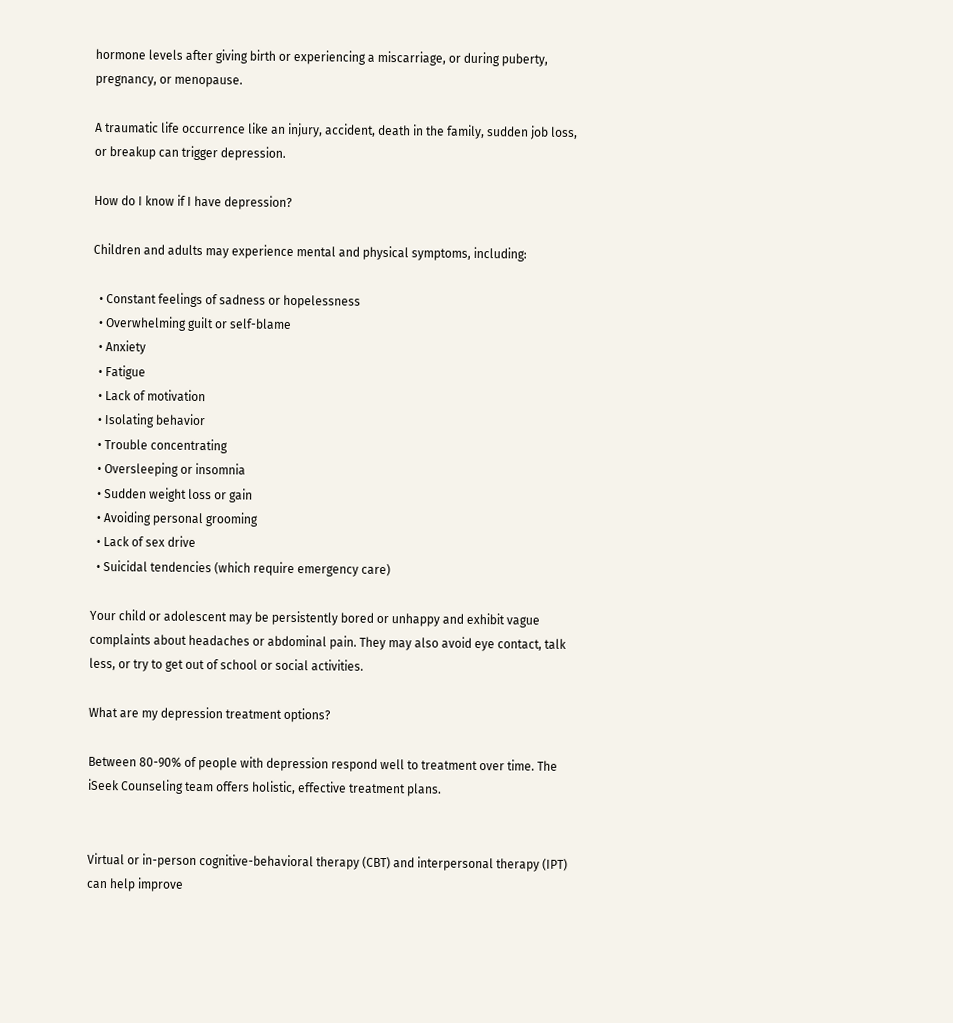hormone levels after giving birth or experiencing a miscarriage, or during puberty, pregnancy, or menopause.

A traumatic life occurrence like an injury, accident, death in the family, sudden job loss, or breakup can trigger depression.

How do I know if I have depression?

Children and adults may experience mental and physical symptoms, including:

  • Constant feelings of sadness or hopelessness
  • Overwhelming guilt or self-blame
  • Anxiety
  • Fatigue
  • Lack of motivation
  • Isolating behavior
  • Trouble concentrating
  • Oversleeping or insomnia
  • Sudden weight loss or gain
  • Avoiding personal grooming
  • Lack of sex drive
  • Suicidal tendencies (which require emergency care)

Your child or adolescent may be persistently bored or unhappy and exhibit vague complaints about headaches or abdominal pain. They may also avoid eye contact, talk less, or try to get out of school or social activities.

What are my depression treatment options?

Between 80-90% of people with depression respond well to treatment over time. The iSeek Counseling team offers holistic, effective treatment plans.


Virtual or in-person cognitive-behavioral therapy (CBT) and interpersonal therapy (IPT) can help improve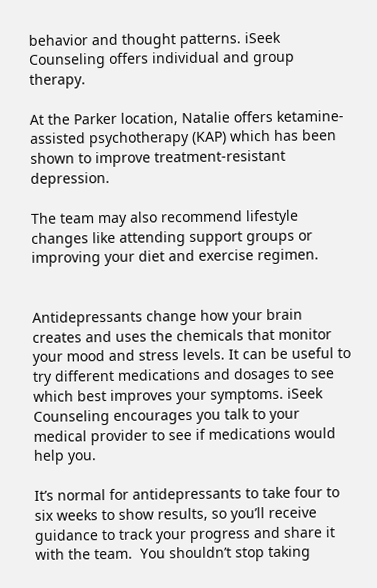behavior and thought patterns. iSeek Counseling offers individual and group therapy.

At the Parker location, Natalie offers ketamine-assisted psychotherapy (KAP) which has been shown to improve treatment-resistant depression.

The team may also recommend lifestyle changes like attending support groups or improving your diet and exercise regimen.


Antidepressants change how your brain creates and uses the chemicals that monitor your mood and stress levels. It can be useful to try different medications and dosages to see which best improves your symptoms. iSeek Counseling encourages you talk to your medical provider to see if medications would help you.

It’s normal for antidepressants to take four to six weeks to show results, so you’ll receive guidance to track your progress and share it with the team.  You shouldn’t stop taking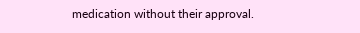medication without their approval.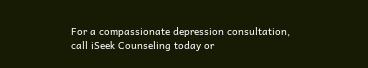For a compassionate depression consultation, call iSeek Counseling today or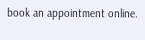book an appointment online.